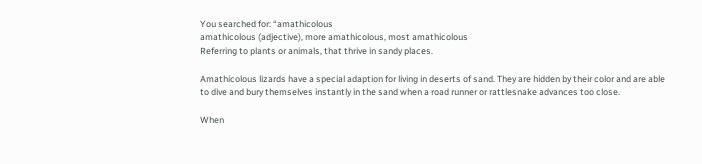You searched for: “amathicolous
amathicolous (adjective), more amathicolous, most amathicolous
Referring to plants or animals, that thrive in sandy places.

Amathicolous lizards have a special adaption for living in deserts of sand. They are hidden by their color and are able to dive and bury themselves instantly in the sand when a road runner or rattlesnake advances too close.

When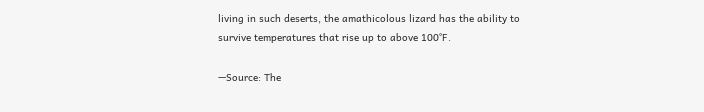living in such deserts, the amathicolous lizard has the ability to survive temperatures that rise up to above 100°F.

—Source: The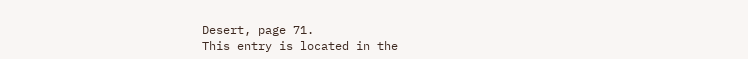Desert, page 71.
This entry is located in the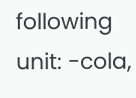following unit: -cola,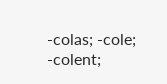-colas; -cole; -colent;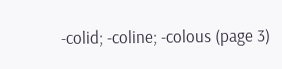-colid; -coline; -colous (page 3)